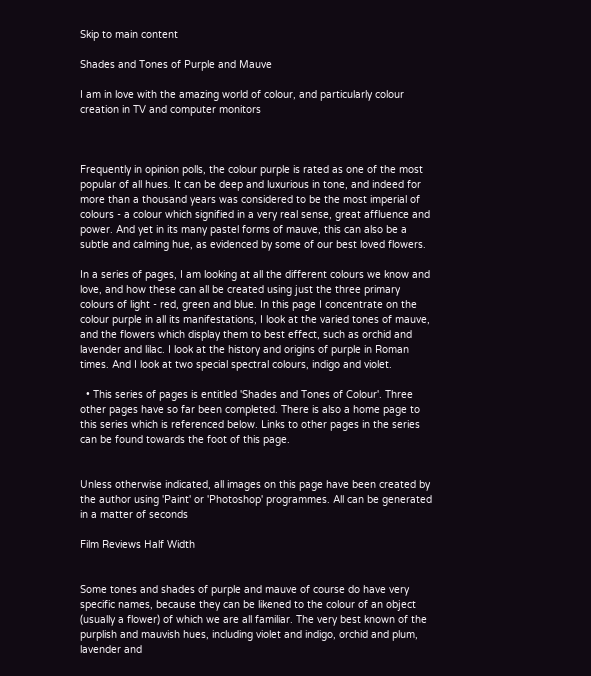Skip to main content

Shades and Tones of Purple and Mauve

I am in love with the amazing world of colour, and particularly colour creation in TV and computer monitors



Frequently in opinion polls, the colour purple is rated as one of the most popular of all hues. It can be deep and luxurious in tone, and indeed for more than a thousand years was considered to be the most imperial of colours - a colour which signified in a very real sense, great affluence and power. And yet in its many pastel forms of mauve, this can also be a subtle and calming hue, as evidenced by some of our best loved flowers.

In a series of pages, I am looking at all the different colours we know and love, and how these can all be created using just the three primary colours of light - red, green and blue. In this page I concentrate on the colour purple in all its manifestations, I look at the varied tones of mauve, and the flowers which display them to best effect, such as orchid and lavender and lilac. I look at the history and origins of purple in Roman times. And I look at two special spectral colours, indigo and violet.

  • This series of pages is entitled 'Shades and Tones of Colour'. Three other pages have so far been completed. There is also a home page to this series which is referenced below. Links to other pages in the series can be found towards the foot of this page.


Unless otherwise indicated, all images on this page have been created by the author using 'Paint' or 'Photoshop' programmes. All can be generated in a matter of seconds

Film Reviews Half Width


Some tones and shades of purple and mauve of course do have very specific names, because they can be likened to the colour of an object (usually a flower) of which we are all familiar. The very best known of the purplish and mauvish hues, including violet and indigo, orchid and plum, lavender and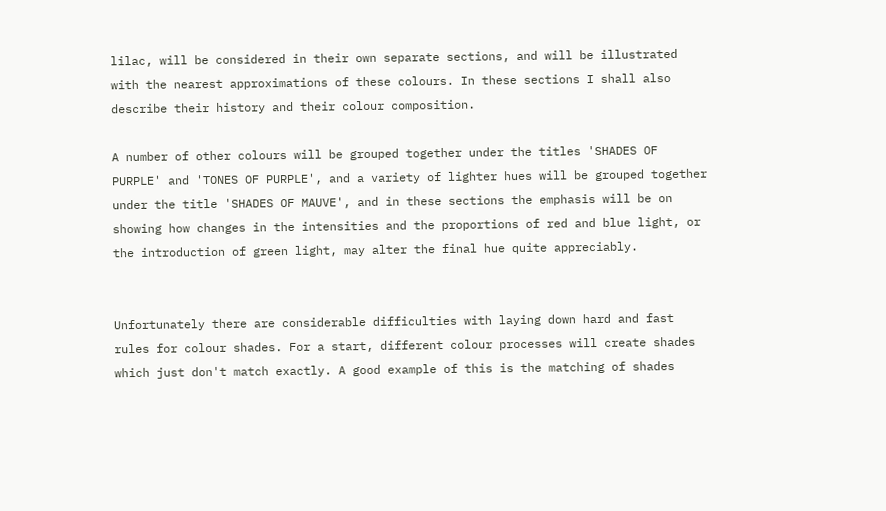lilac, will be considered in their own separate sections, and will be illustrated with the nearest approximations of these colours. In these sections I shall also describe their history and their colour composition.

A number of other colours will be grouped together under the titles 'SHADES OF PURPLE' and 'TONES OF PURPLE', and a variety of lighter hues will be grouped together under the title 'SHADES OF MAUVE', and in these sections the emphasis will be on showing how changes in the intensities and the proportions of red and blue light, or the introduction of green light, may alter the final hue quite appreciably.


Unfortunately there are considerable difficulties with laying down hard and fast rules for colour shades. For a start, different colour processes will create shades which just don't match exactly. A good example of this is the matching of shades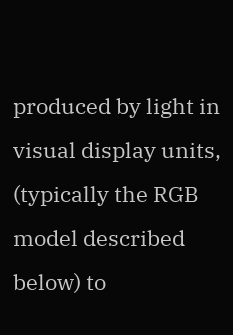produced by light in visual display units, (typically the RGB model described below) to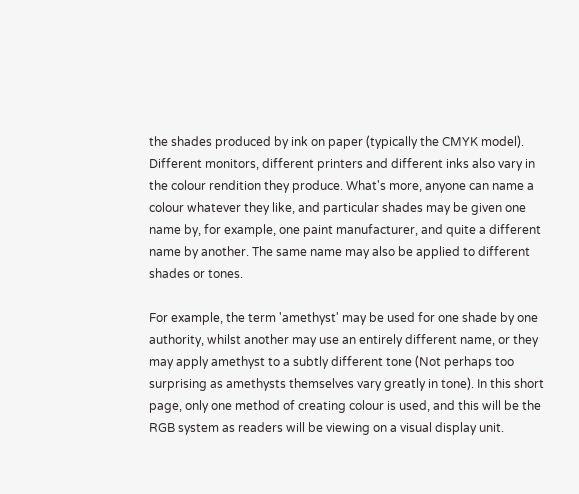the shades produced by ink on paper (typically the CMYK model). Different monitors, different printers and different inks also vary in the colour rendition they produce. What's more, anyone can name a colour whatever they like, and particular shades may be given one name by, for example, one paint manufacturer, and quite a different name by another. The same name may also be applied to different shades or tones.

For example, the term 'amethyst' may be used for one shade by one authority, whilst another may use an entirely different name, or they may apply amethyst to a subtly different tone (Not perhaps too surprising as amethysts themselves vary greatly in tone). In this short page, only one method of creating colour is used, and this will be the RGB system as readers will be viewing on a visual display unit.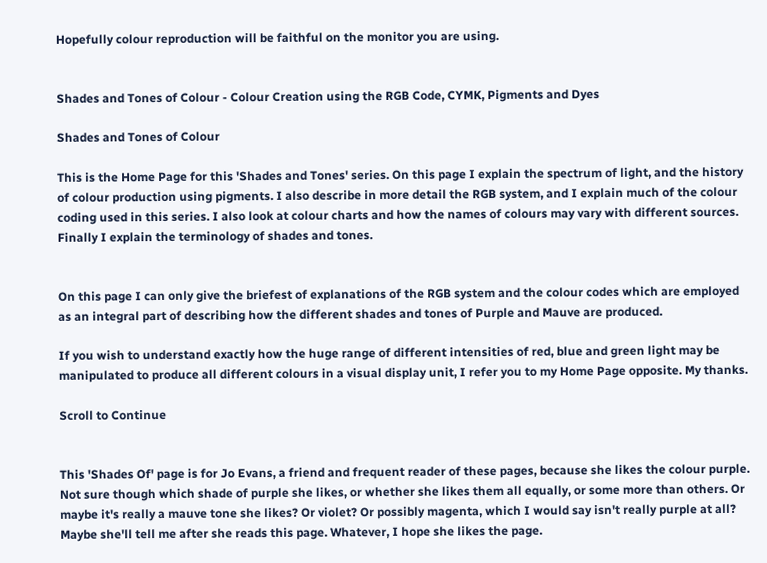Hopefully colour reproduction will be faithful on the monitor you are using.


Shades and Tones of Colour - Colour Creation using the RGB Code, CYMK, Pigments and Dyes

Shades and Tones of Colour

This is the Home Page for this 'Shades and Tones' series. On this page I explain the spectrum of light, and the history of colour production using pigments. I also describe in more detail the RGB system, and I explain much of the colour coding used in this series. I also look at colour charts and how the names of colours may vary with different sources. Finally I explain the terminology of shades and tones.


On this page I can only give the briefest of explanations of the RGB system and the colour codes which are employed as an integral part of describing how the different shades and tones of Purple and Mauve are produced.

If you wish to understand exactly how the huge range of different intensities of red, blue and green light may be manipulated to produce all different colours in a visual display unit, I refer you to my Home Page opposite. My thanks.

Scroll to Continue


This 'Shades Of' page is for Jo Evans, a friend and frequent reader of these pages, because she likes the colour purple. Not sure though which shade of purple she likes, or whether she likes them all equally, or some more than others. Or maybe it's really a mauve tone she likes? Or violet? Or possibly magenta, which I would say isn't really purple at all? Maybe she'll tell me after she reads this page. Whatever, I hope she likes the page.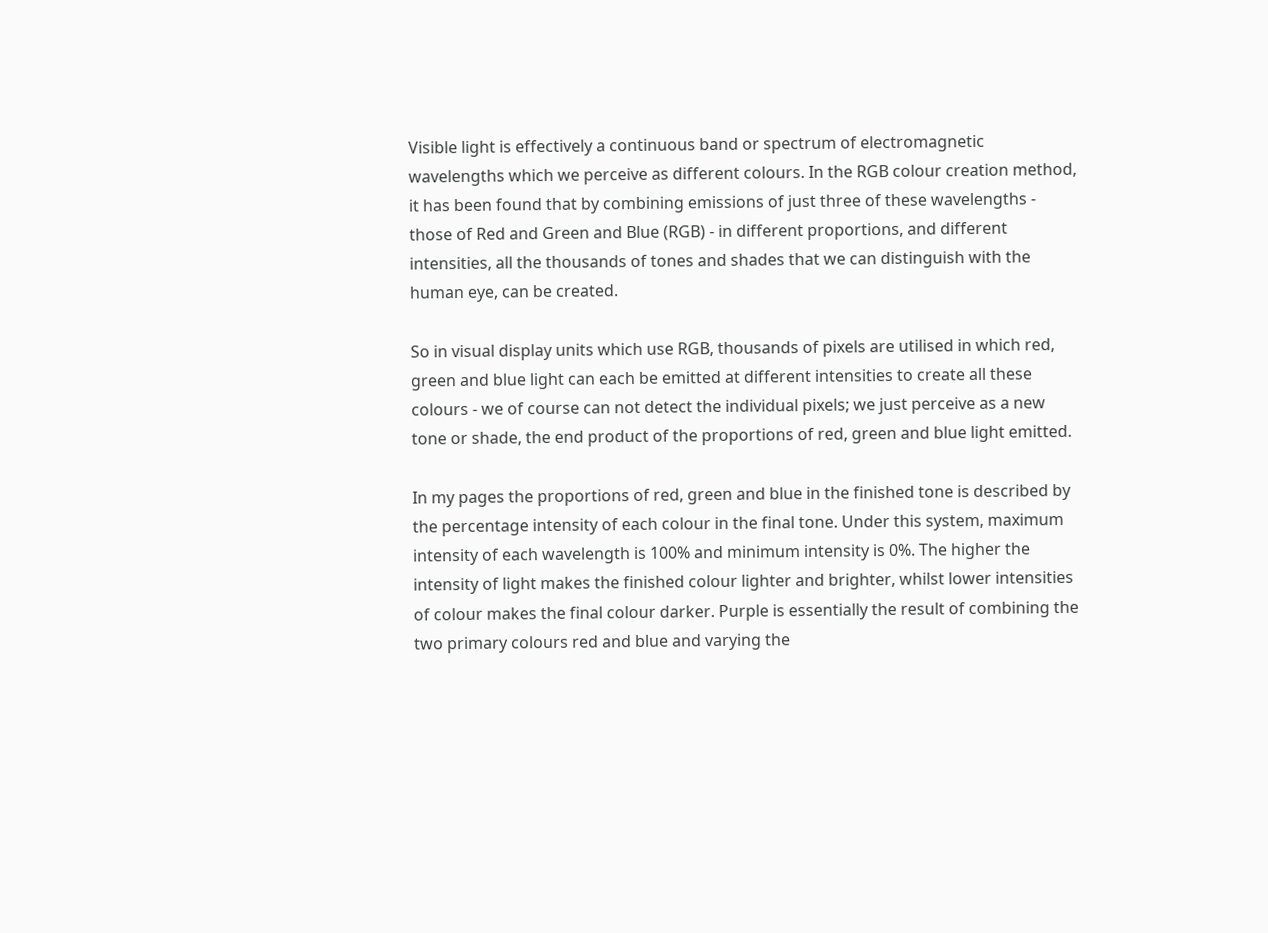Visible light is effectively a continuous band or spectrum of electromagnetic wavelengths which we perceive as different colours. In the RGB colour creation method, it has been found that by combining emissions of just three of these wavelengths - those of Red and Green and Blue (RGB) - in different proportions, and different intensities, all the thousands of tones and shades that we can distinguish with the human eye, can be created.

So in visual display units which use RGB, thousands of pixels are utilised in which red, green and blue light can each be emitted at different intensities to create all these colours - we of course can not detect the individual pixels; we just perceive as a new tone or shade, the end product of the proportions of red, green and blue light emitted.

In my pages the proportions of red, green and blue in the finished tone is described by the percentage intensity of each colour in the final tone. Under this system, maximum intensity of each wavelength is 100% and minimum intensity is 0%. The higher the intensity of light makes the finished colour lighter and brighter, whilst lower intensities of colour makes the final colour darker. Purple is essentially the result of combining the two primary colours red and blue and varying the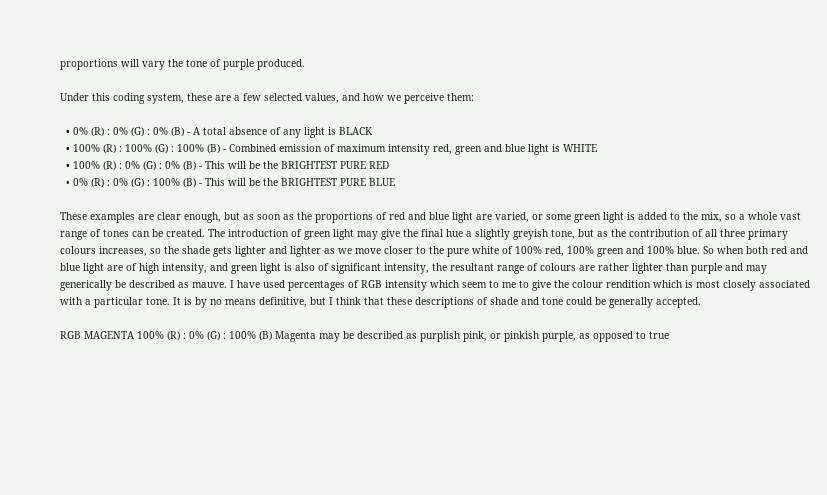proportions will vary the tone of purple produced.

Under this coding system, these are a few selected values, and how we perceive them:

  • 0% (R) : 0% (G) : 0% (B) - A total absence of any light is BLACK
  • 100% (R) : 100% (G) : 100% (B) - Combined emission of maximum intensity red, green and blue light is WHITE
  • 100% (R) : 0% (G) : 0% (B) - This will be the BRIGHTEST PURE RED
  • 0% (R) : 0% (G) : 100% (B) - This will be the BRIGHTEST PURE BLUE

These examples are clear enough, but as soon as the proportions of red and blue light are varied, or some green light is added to the mix, so a whole vast range of tones can be created. The introduction of green light may give the final hue a slightly greyish tone, but as the contribution of all three primary colours increases, so the shade gets lighter and lighter as we move closer to the pure white of 100% red, 100% green and 100% blue. So when both red and blue light are of high intensity, and green light is also of significant intensity, the resultant range of colours are rather lighter than purple and may generically be described as mauve. I have used percentages of RGB intensity which seem to me to give the colour rendition which is most closely associated with a particular tone. It is by no means definitive, but I think that these descriptions of shade and tone could be generally accepted.

RGB MAGENTA 100% (R) : 0% (G) : 100% (B) Magenta may be described as purplish pink, or pinkish purple, as opposed to true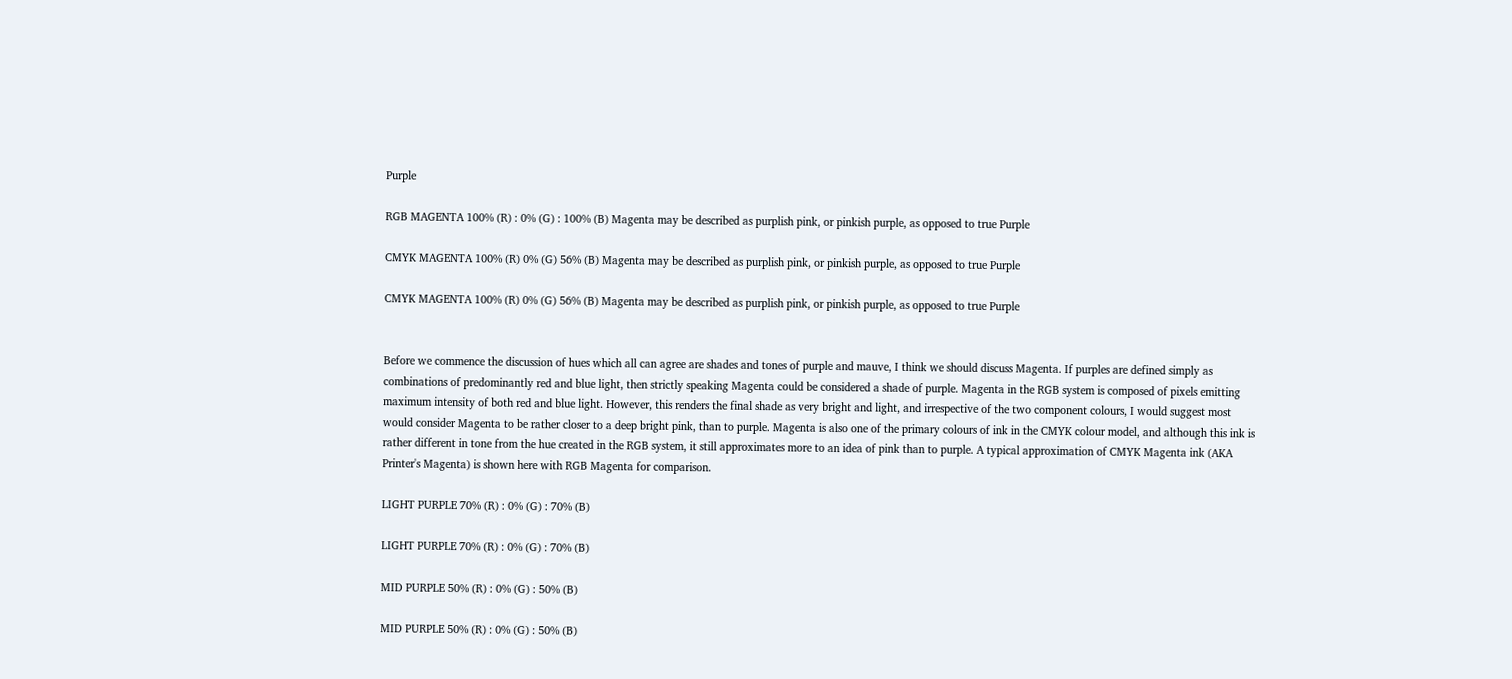Purple

RGB MAGENTA 100% (R) : 0% (G) : 100% (B) Magenta may be described as purplish pink, or pinkish purple, as opposed to true Purple

CMYK MAGENTA 100% (R) 0% (G) 56% (B) Magenta may be described as purplish pink, or pinkish purple, as opposed to true Purple

CMYK MAGENTA 100% (R) 0% (G) 56% (B) Magenta may be described as purplish pink, or pinkish purple, as opposed to true Purple


Before we commence the discussion of hues which all can agree are shades and tones of purple and mauve, I think we should discuss Magenta. If purples are defined simply as combinations of predominantly red and blue light, then strictly speaking Magenta could be considered a shade of purple. Magenta in the RGB system is composed of pixels emitting maximum intensity of both red and blue light. However, this renders the final shade as very bright and light, and irrespective of the two component colours, I would suggest most would consider Magenta to be rather closer to a deep bright pink, than to purple. Magenta is also one of the primary colours of ink in the CMYK colour model, and although this ink is rather different in tone from the hue created in the RGB system, it still approximates more to an idea of pink than to purple. A typical approximation of CMYK Magenta ink (AKA Printer's Magenta) is shown here with RGB Magenta for comparison.

LIGHT PURPLE 70% (R) : 0% (G) : 70% (B)

LIGHT PURPLE 70% (R) : 0% (G) : 70% (B)

MID PURPLE 50% (R) : 0% (G) : 50% (B)

MID PURPLE 50% (R) : 0% (G) : 50% (B)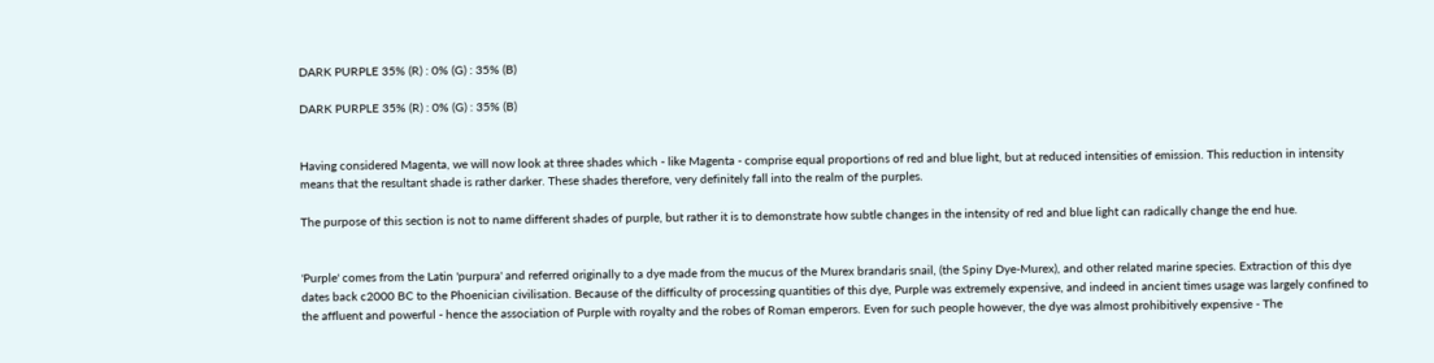DARK PURPLE 35% (R) : 0% (G) : 35% (B)

DARK PURPLE 35% (R) : 0% (G) : 35% (B)


Having considered Magenta, we will now look at three shades which - like Magenta - comprise equal proportions of red and blue light, but at reduced intensities of emission. This reduction in intensity means that the resultant shade is rather darker. These shades therefore, very definitely fall into the realm of the purples.

The purpose of this section is not to name different shades of purple, but rather it is to demonstrate how subtle changes in the intensity of red and blue light can radically change the end hue.


'Purple' comes from the Latin 'purpura' and referred originally to a dye made from the mucus of the Murex brandaris snail, (the Spiny Dye-Murex), and other related marine species. Extraction of this dye dates back c2000 BC to the Phoenician civilisation. Because of the difficulty of processing quantities of this dye, Purple was extremely expensive, and indeed in ancient times usage was largely confined to the affluent and powerful - hence the association of Purple with royalty and the robes of Roman emperors. Even for such people however, the dye was almost prohibitively expensive - The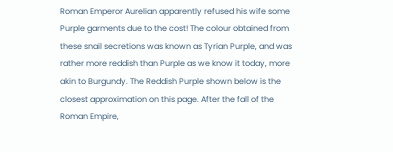Roman Emperor Aurelian apparently refused his wife some Purple garments due to the cost! The colour obtained from these snail secretions was known as Tyrian Purple, and was rather more reddish than Purple as we know it today, more akin to Burgundy. The Reddish Purple shown below is the closest approximation on this page. After the fall of the Roman Empire,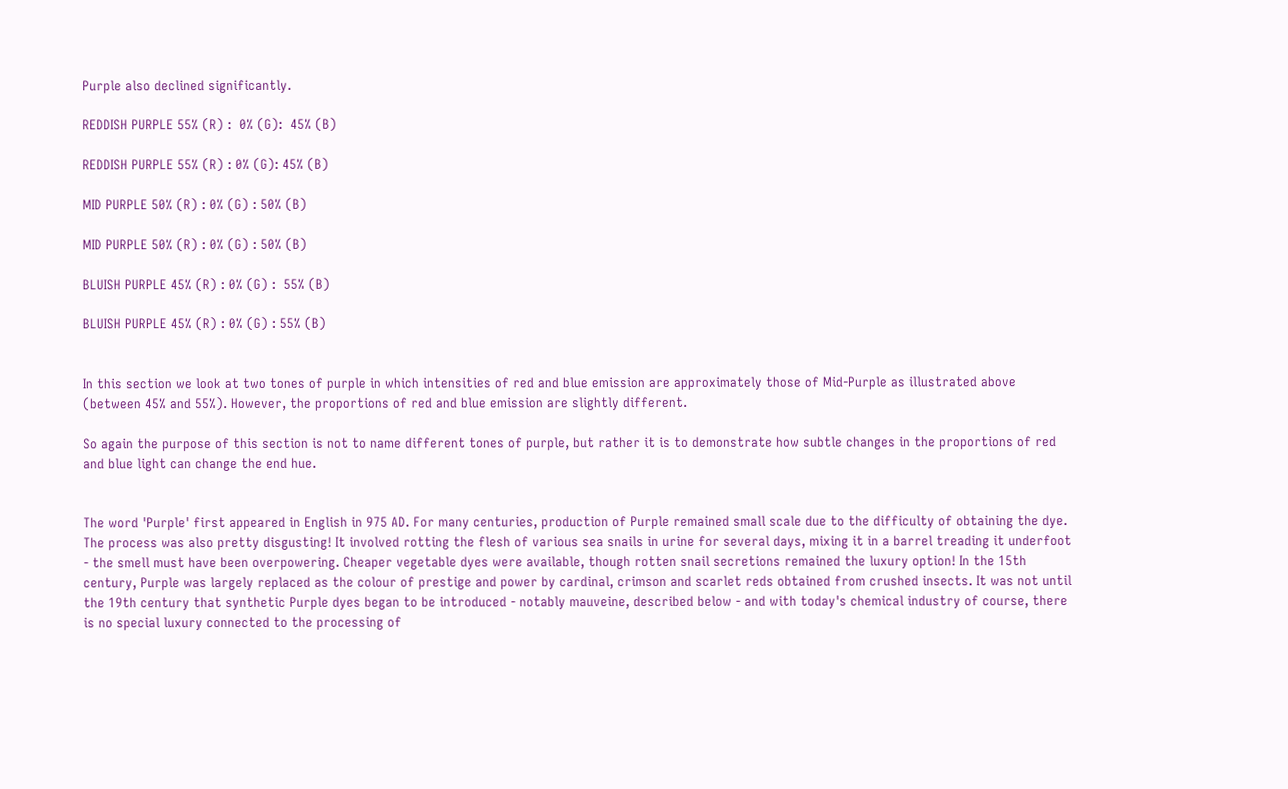Purple also declined significantly.

REDDISH PURPLE 55% (R) :  0% (G):  45% (B)

REDDISH PURPLE 55% (R) : 0% (G): 45% (B)

MID PURPLE 50% (R) : 0% (G) : 50% (B)

MID PURPLE 50% (R) : 0% (G) : 50% (B)

BLUISH PURPLE 45% (R) : 0% (G) :  55% (B)

BLUISH PURPLE 45% (R) : 0% (G) : 55% (B)


In this section we look at two tones of purple in which intensities of red and blue emission are approximately those of Mid-Purple as illustrated above (between 45% and 55%). However, the proportions of red and blue emission are slightly different.

So again the purpose of this section is not to name different tones of purple, but rather it is to demonstrate how subtle changes in the proportions of red and blue light can change the end hue.


The word 'Purple' first appeared in English in 975 AD. For many centuries, production of Purple remained small scale due to the difficulty of obtaining the dye. The process was also pretty disgusting! It involved rotting the flesh of various sea snails in urine for several days, mixing it in a barrel treading it underfoot - the smell must have been overpowering. Cheaper vegetable dyes were available, though rotten snail secretions remained the luxury option! In the 15th century, Purple was largely replaced as the colour of prestige and power by cardinal, crimson and scarlet reds obtained from crushed insects. It was not until the 19th century that synthetic Purple dyes began to be introduced - notably mauveine, described below - and with today's chemical industry of course, there is no special luxury connected to the processing of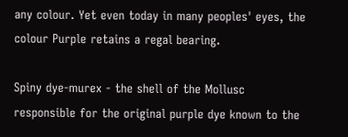any colour. Yet even today in many peoples' eyes, the colour Purple retains a regal bearing.

Spiny dye-murex - the shell of the Mollusc responsible for the original purple dye known to the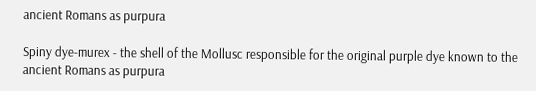ancient Romans as purpura

Spiny dye-murex - the shell of the Mollusc responsible for the original purple dye known to the ancient Romans as purpura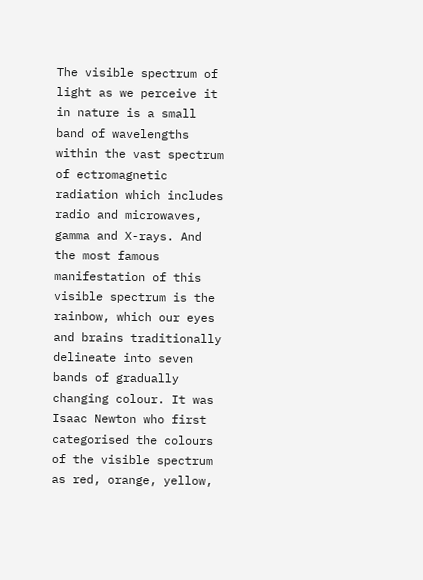The visible spectrum of light as we perceive it in nature is a small band of wavelengths within the vast spectrum of ectromagnetic radiation which includes radio and microwaves, gamma and X-rays. And the most famous manifestation of this visible spectrum is the rainbow, which our eyes and brains traditionally delineate into seven bands of gradually changing colour. It was Isaac Newton who first categorised the colours of the visible spectrum as red, orange, yellow,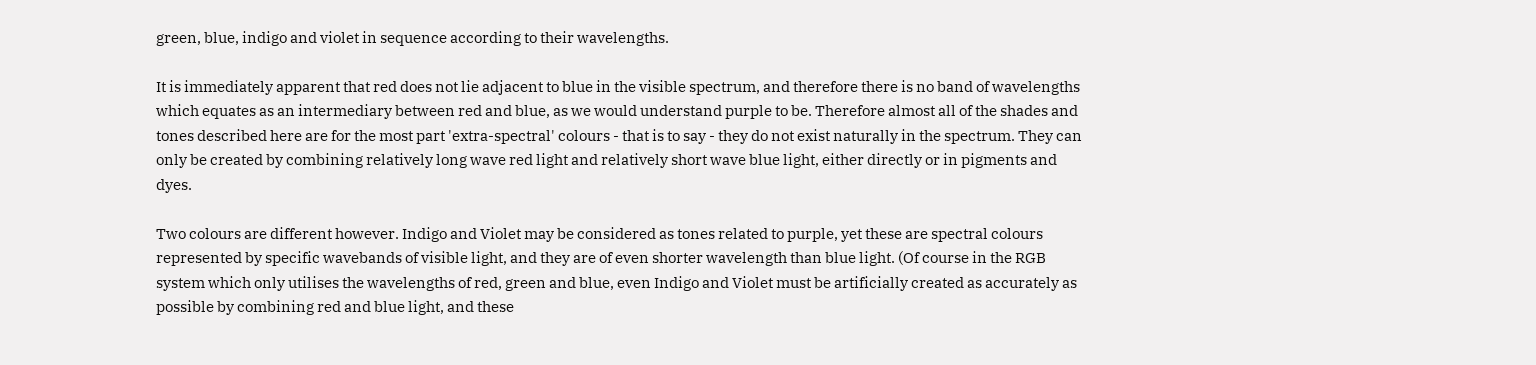green, blue, indigo and violet in sequence according to their wavelengths.

It is immediately apparent that red does not lie adjacent to blue in the visible spectrum, and therefore there is no band of wavelengths which equates as an intermediary between red and blue, as we would understand purple to be. Therefore almost all of the shades and tones described here are for the most part 'extra-spectral' colours - that is to say - they do not exist naturally in the spectrum. They can only be created by combining relatively long wave red light and relatively short wave blue light, either directly or in pigments and dyes.

Two colours are different however. Indigo and Violet may be considered as tones related to purple, yet these are spectral colours represented by specific wavebands of visible light, and they are of even shorter wavelength than blue light. (Of course in the RGB system which only utilises the wavelengths of red, green and blue, even Indigo and Violet must be artificially created as accurately as possible by combining red and blue light, and these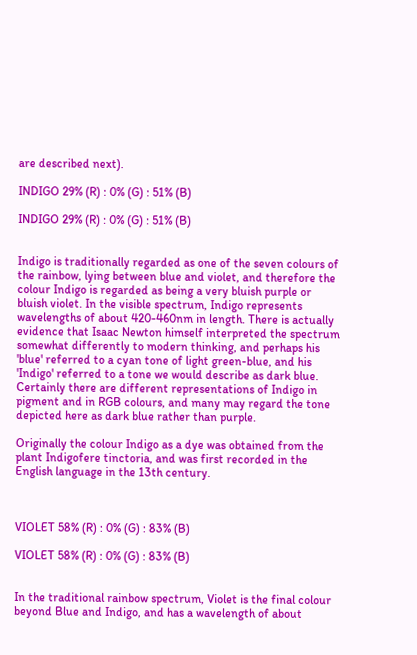are described next).

INDIGO 29% (R) : 0% (G) : 51% (B)

INDIGO 29% (R) : 0% (G) : 51% (B)


Indigo is traditionally regarded as one of the seven colours of the rainbow, lying between blue and violet, and therefore the colour Indigo is regarded as being a very bluish purple or bluish violet. In the visible spectrum, Indigo represents wavelengths of about 420-460nm in length. There is actually evidence that Isaac Newton himself interpreted the spectrum somewhat differently to modern thinking, and perhaps his 'blue' referred to a cyan tone of light green-blue, and his 'Indigo' referred to a tone we would describe as dark blue. Certainly there are different representations of Indigo in pigment and in RGB colours, and many may regard the tone depicted here as dark blue rather than purple.

Originally the colour Indigo as a dye was obtained from the plant Indigofere tinctoria, and was first recorded in the English language in the 13th century.



VIOLET 58% (R) : 0% (G) : 83% (B)

VIOLET 58% (R) : 0% (G) : 83% (B)


In the traditional rainbow spectrum, Violet is the final colour beyond Blue and Indigo, and has a wavelength of about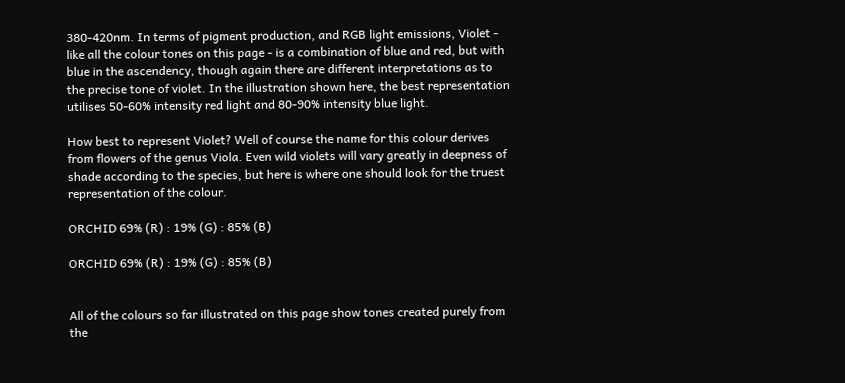380-420nm. In terms of pigment production, and RGB light emissions, Violet - like all the colour tones on this page - is a combination of blue and red, but with blue in the ascendency, though again there are different interpretations as to the precise tone of violet. In the illustration shown here, the best representation utilises 50-60% intensity red light and 80-90% intensity blue light.

How best to represent Violet? Well of course the name for this colour derives from flowers of the genus Viola. Even wild violets will vary greatly in deepness of shade according to the species, but here is where one should look for the truest representation of the colour.

ORCHID 69% (R) : 19% (G) : 85% (B)

ORCHID 69% (R) : 19% (G) : 85% (B)


All of the colours so far illustrated on this page show tones created purely from the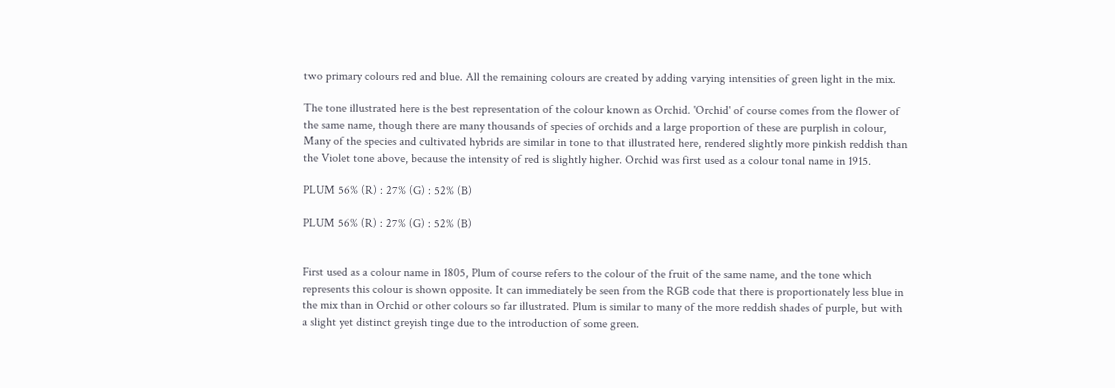two primary colours red and blue. All the remaining colours are created by adding varying intensities of green light in the mix.

The tone illustrated here is the best representation of the colour known as Orchid. 'Orchid' of course comes from the flower of the same name, though there are many thousands of species of orchids and a large proportion of these are purplish in colour, Many of the species and cultivated hybrids are similar in tone to that illustrated here, rendered slightly more pinkish reddish than the Violet tone above, because the intensity of red is slightly higher. Orchid was first used as a colour tonal name in 1915.

PLUM 56% (R) : 27% (G) : 52% (B)

PLUM 56% (R) : 27% (G) : 52% (B)


First used as a colour name in 1805, Plum of course refers to the colour of the fruit of the same name, and the tone which represents this colour is shown opposite. It can immediately be seen from the RGB code that there is proportionately less blue in the mix than in Orchid or other colours so far illustrated. Plum is similar to many of the more reddish shades of purple, but with a slight yet distinct greyish tinge due to the introduction of some green.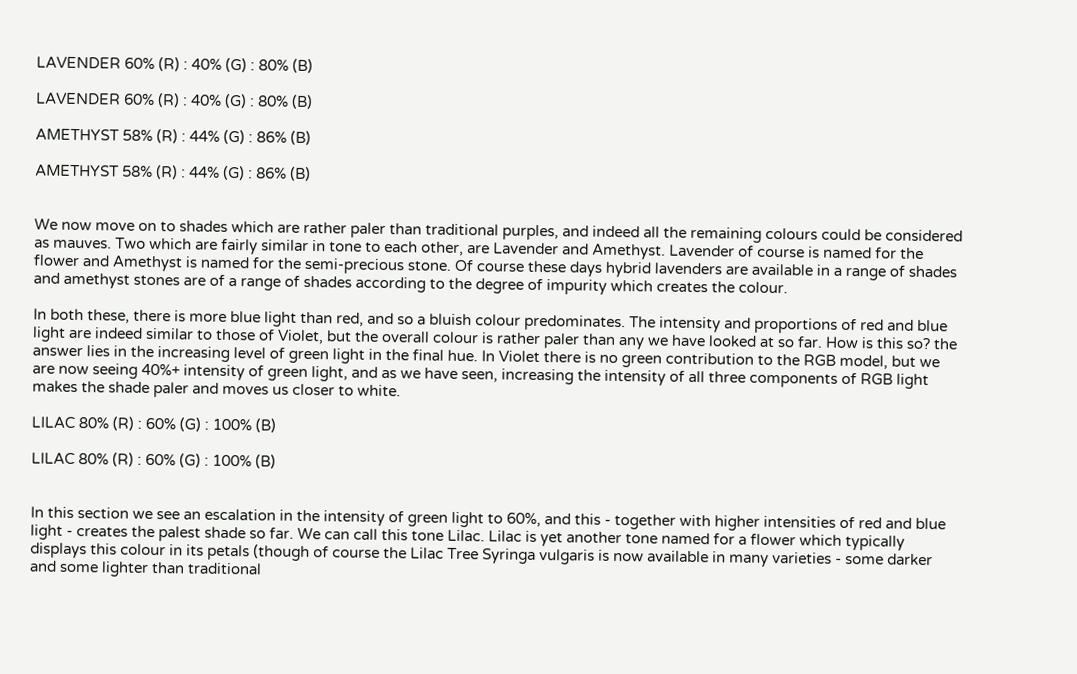LAVENDER 60% (R) : 40% (G) : 80% (B)

LAVENDER 60% (R) : 40% (G) : 80% (B)

AMETHYST 58% (R) : 44% (G) : 86% (B)

AMETHYST 58% (R) : 44% (G) : 86% (B)


We now move on to shades which are rather paler than traditional purples, and indeed all the remaining colours could be considered as mauves. Two which are fairly similar in tone to each other, are Lavender and Amethyst. Lavender of course is named for the flower and Amethyst is named for the semi-precious stone. Of course these days hybrid lavenders are available in a range of shades and amethyst stones are of a range of shades according to the degree of impurity which creates the colour.

In both these, there is more blue light than red, and so a bluish colour predominates. The intensity and proportions of red and blue light are indeed similar to those of Violet, but the overall colour is rather paler than any we have looked at so far. How is this so? the answer lies in the increasing level of green light in the final hue. In Violet there is no green contribution to the RGB model, but we are now seeing 40%+ intensity of green light, and as we have seen, increasing the intensity of all three components of RGB light makes the shade paler and moves us closer to white.

LILAC 80% (R) : 60% (G) : 100% (B)

LILAC 80% (R) : 60% (G) : 100% (B)


In this section we see an escalation in the intensity of green light to 60%, and this - together with higher intensities of red and blue light - creates the palest shade so far. We can call this tone Lilac. Lilac is yet another tone named for a flower which typically displays this colour in its petals (though of course the Lilac Tree Syringa vulgaris is now available in many varieties - some darker and some lighter than traditional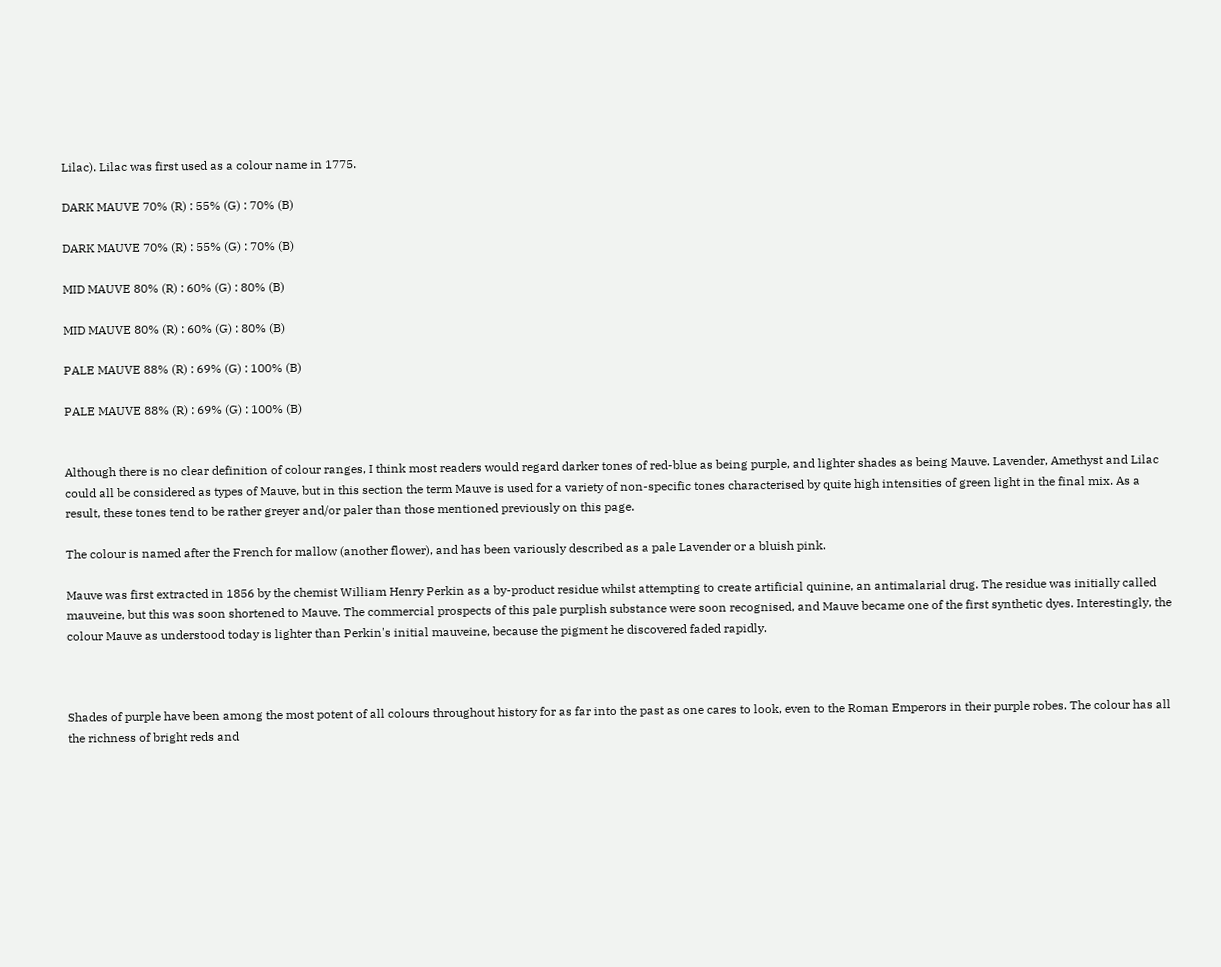Lilac). Lilac was first used as a colour name in 1775.

DARK MAUVE 70% (R) : 55% (G) : 70% (B)

DARK MAUVE 70% (R) : 55% (G) : 70% (B)

MID MAUVE 80% (R) : 60% (G) : 80% (B)

MID MAUVE 80% (R) : 60% (G) : 80% (B)

PALE MAUVE 88% (R) : 69% (G) : 100% (B)

PALE MAUVE 88% (R) : 69% (G) : 100% (B)


Although there is no clear definition of colour ranges, I think most readers would regard darker tones of red-blue as being purple, and lighter shades as being Mauve. Lavender, Amethyst and Lilac could all be considered as types of Mauve, but in this section the term Mauve is used for a variety of non-specific tones characterised by quite high intensities of green light in the final mix. As a result, these tones tend to be rather greyer and/or paler than those mentioned previously on this page.

The colour is named after the French for mallow (another flower), and has been variously described as a pale Lavender or a bluish pink.

Mauve was first extracted in 1856 by the chemist William Henry Perkin as a by-product residue whilst attempting to create artificial quinine, an antimalarial drug. The residue was initially called mauveine, but this was soon shortened to Mauve. The commercial prospects of this pale purplish substance were soon recognised, and Mauve became one of the first synthetic dyes. Interestingly, the colour Mauve as understood today is lighter than Perkin's initial mauveine, because the pigment he discovered faded rapidly.



Shades of purple have been among the most potent of all colours throughout history for as far into the past as one cares to look, even to the Roman Emperors in their purple robes. The colour has all the richness of bright reds and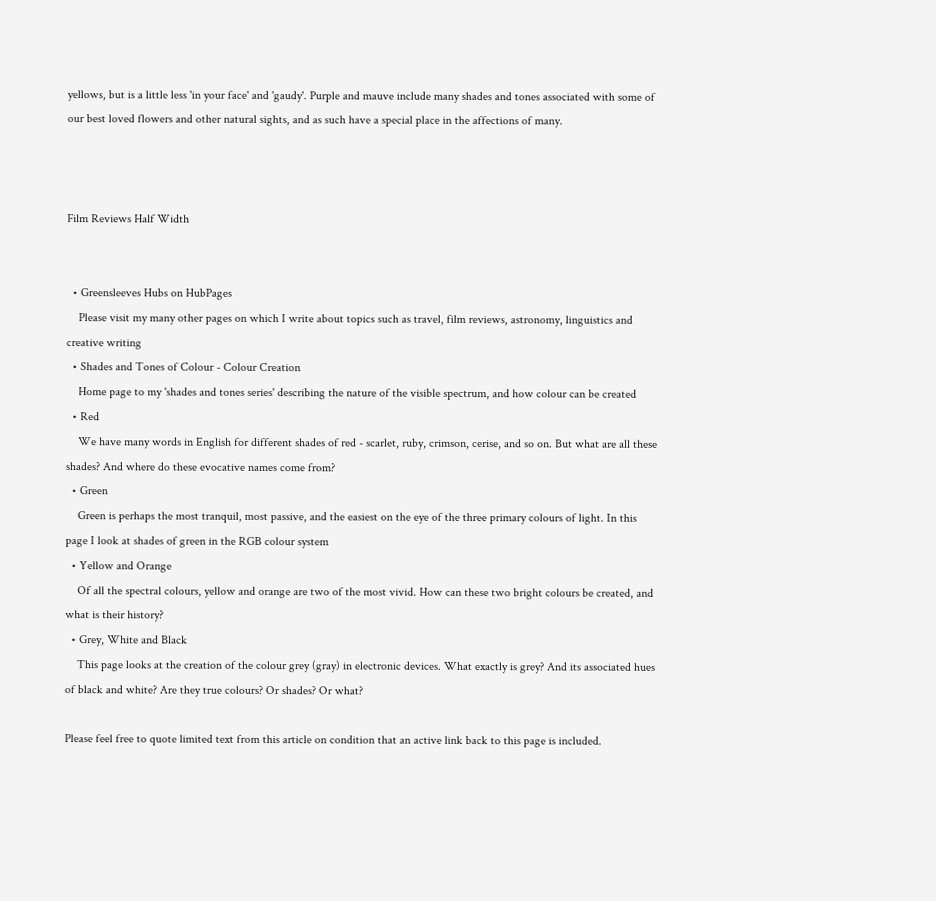yellows, but is a little less 'in your face' and 'gaudy'. Purple and mauve include many shades and tones associated with some of our best loved flowers and other natural sights, and as such have a special place in the affections of many.



Film Reviews Half Width


  • Greensleeves Hubs on HubPages
    Please visit my many other pages on which I write about topics such as travel, film reviews, astronomy, linguistics and creative writing
  • Shades and Tones of Colour - Colour Creation
    Home page to my 'shades and tones series' describing the nature of the visible spectrum, and how colour can be created
  • Red
    We have many words in English for different shades of red - scarlet, ruby, crimson, cerise, and so on. But what are all these shades? And where do these evocative names come from?
  • Green
    Green is perhaps the most tranquil, most passive, and the easiest on the eye of the three primary colours of light. In this page I look at shades of green in the RGB colour system
  • Yellow and Orange
    Of all the spectral colours, yellow and orange are two of the most vivid. How can these two bright colours be created, and what is their history?
  • Grey, White and Black
    This page looks at the creation of the colour grey (gray) in electronic devices. What exactly is grey? And its associated hues of black and white? Are they true colours? Or shades? Or what?

Please feel free to quote limited text from this article on condition that an active link back to this page is included.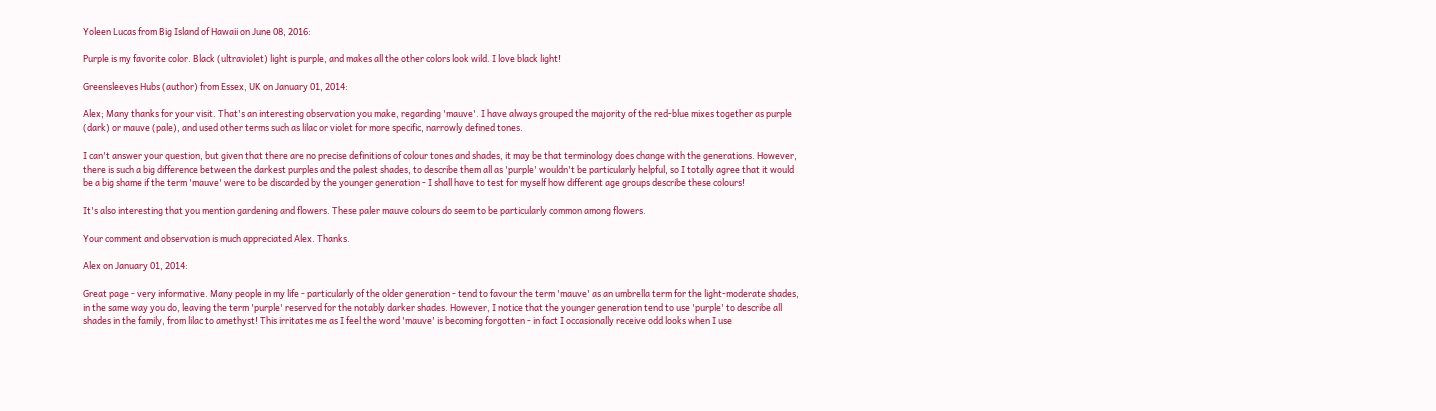Yoleen Lucas from Big Island of Hawaii on June 08, 2016:

Purple is my favorite color. Black (ultraviolet) light is purple, and makes all the other colors look wild. I love black light!

Greensleeves Hubs (author) from Essex, UK on January 01, 2014:

Alex; Many thanks for your visit. That's an interesting observation you make, regarding 'mauve'. I have always grouped the majority of the red-blue mixes together as purple (dark) or mauve (pale), and used other terms such as lilac or violet for more specific, narrowly defined tones.

I can't answer your question, but given that there are no precise definitions of colour tones and shades, it may be that terminology does change with the generations. However, there is such a big difference between the darkest purples and the palest shades, to describe them all as 'purple' wouldn't be particularly helpful, so I totally agree that it would be a big shame if the term 'mauve' were to be discarded by the younger generation - I shall have to test for myself how different age groups describe these colours!

It's also interesting that you mention gardening and flowers. These paler mauve colours do seem to be particularly common among flowers.

Your comment and observation is much appreciated Alex. Thanks.

Alex on January 01, 2014:

Great page - very informative. Many people in my life - particularly of the older generation - tend to favour the term 'mauve' as an umbrella term for the light-moderate shades, in the same way you do, leaving the term 'purple' reserved for the notably darker shades. However, I notice that the younger generation tend to use 'purple' to describe all shades in the family, from lilac to amethyst! This irritates me as I feel the word 'mauve' is becoming forgotten - in fact I occasionally receive odd looks when I use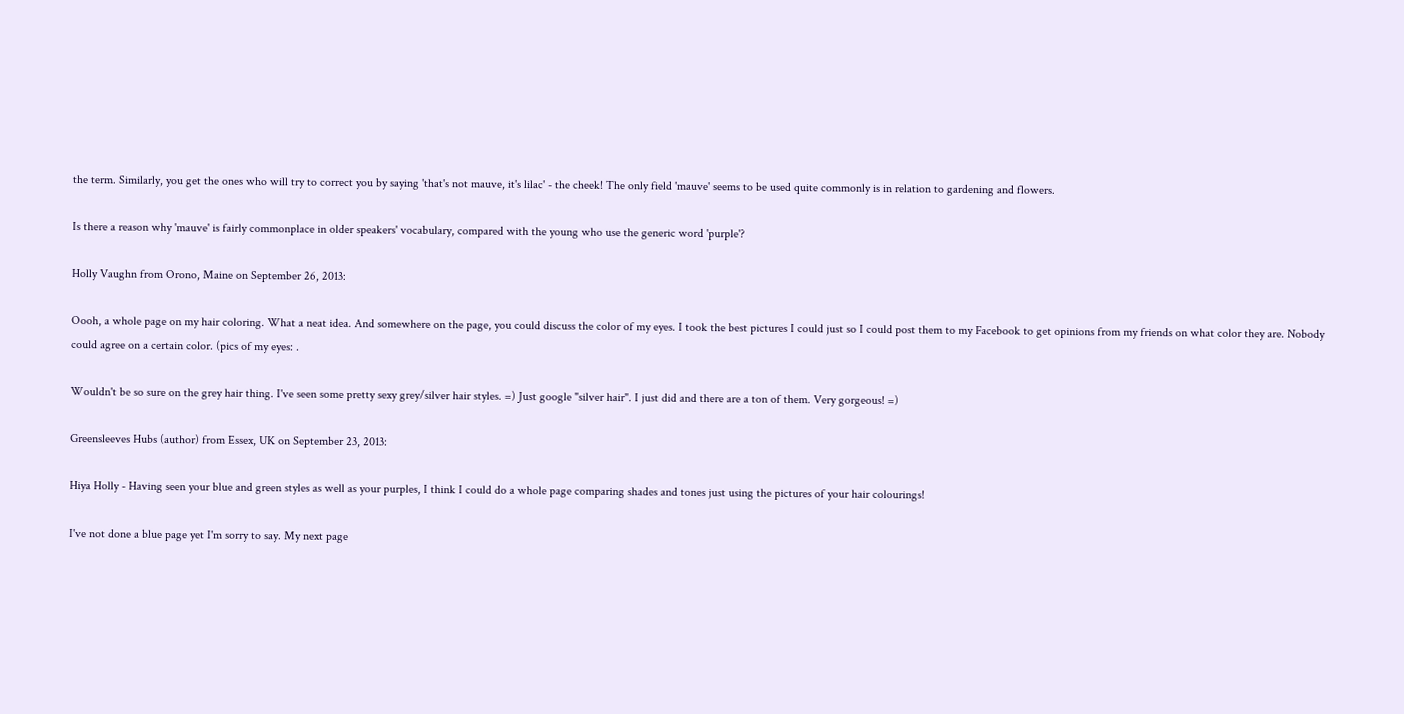the term. Similarly, you get the ones who will try to correct you by saying 'that's not mauve, it's lilac' - the cheek! The only field 'mauve' seems to be used quite commonly is in relation to gardening and flowers.

Is there a reason why 'mauve' is fairly commonplace in older speakers' vocabulary, compared with the young who use the generic word 'purple'?

Holly Vaughn from Orono, Maine on September 26, 2013:

Oooh, a whole page on my hair coloring. What a neat idea. And somewhere on the page, you could discuss the color of my eyes. I took the best pictures I could just so I could post them to my Facebook to get opinions from my friends on what color they are. Nobody could agree on a certain color. (pics of my eyes: .

Wouldn't be so sure on the grey hair thing. I've seen some pretty sexy grey/silver hair styles. =) Just google "silver hair". I just did and there are a ton of them. Very gorgeous! =)

Greensleeves Hubs (author) from Essex, UK on September 23, 2013:

Hiya Holly - Having seen your blue and green styles as well as your purples, I think I could do a whole page comparing shades and tones just using the pictures of your hair colourings!

I've not done a blue page yet I'm sorry to say. My next page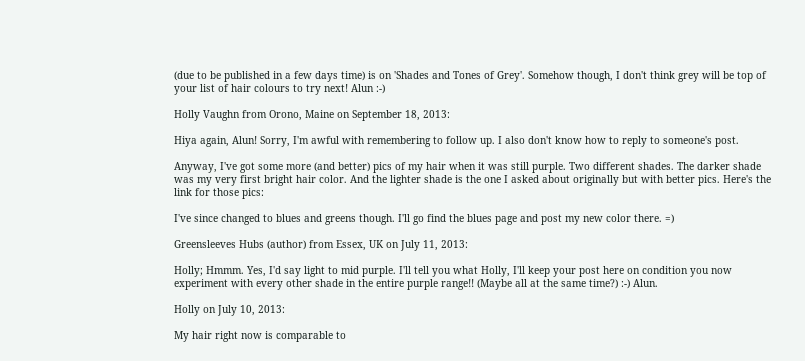(due to be published in a few days time) is on 'Shades and Tones of Grey'. Somehow though, I don't think grey will be top of your list of hair colours to try next! Alun :-)

Holly Vaughn from Orono, Maine on September 18, 2013:

Hiya again, Alun! Sorry, I'm awful with remembering to follow up. I also don't know how to reply to someone's post.

Anyway, I've got some more (and better) pics of my hair when it was still purple. Two different shades. The darker shade was my very first bright hair color. And the lighter shade is the one I asked about originally but with better pics. Here's the link for those pics:

I've since changed to blues and greens though. I'll go find the blues page and post my new color there. =)

Greensleeves Hubs (author) from Essex, UK on July 11, 2013:

Holly; Hmmm. Yes, I'd say light to mid purple. I'll tell you what Holly, I'll keep your post here on condition you now experiment with every other shade in the entire purple range!! (Maybe all at the same time?) :-) Alun.

Holly on July 10, 2013:

My hair right now is comparable to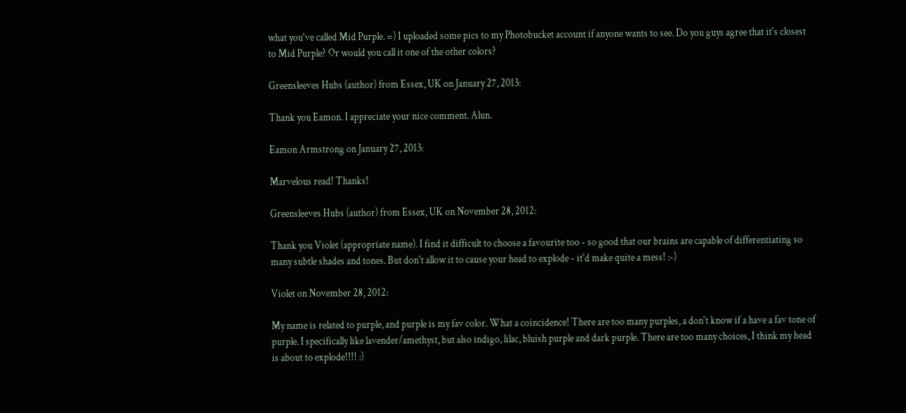what you've called Mid Purple. =) I uploaded some pics to my Photobucket account if anyone wants to see. Do you guys agree that it's closest to Mid Purple? Or would you call it one of the other colors?

Greensleeves Hubs (author) from Essex, UK on January 27, 2013:

Thank you Eamon. I appreciate your nice comment. Alun.

Eamon Armstrong on January 27, 2013:

Marvelous read! Thanks!

Greensleeves Hubs (author) from Essex, UK on November 28, 2012:

Thank you Violet (appropriate name). I find it difficult to choose a favourite too - so good that our brains are capable of differentiating so many subtle shades and tones. But don't allow it to cause your head to explode - it'd make quite a mess! :-)

Violet on November 28, 2012:

My name is related to purple, and purple is my fav color. What a coincidence! There are too many purples, a don't know if a have a fav tone of purple. I specifically like lavender/amethyst, but also indigo, lilac, bluish purple and dark purple. There are too many choices, I think my head is about to explode!!!! :)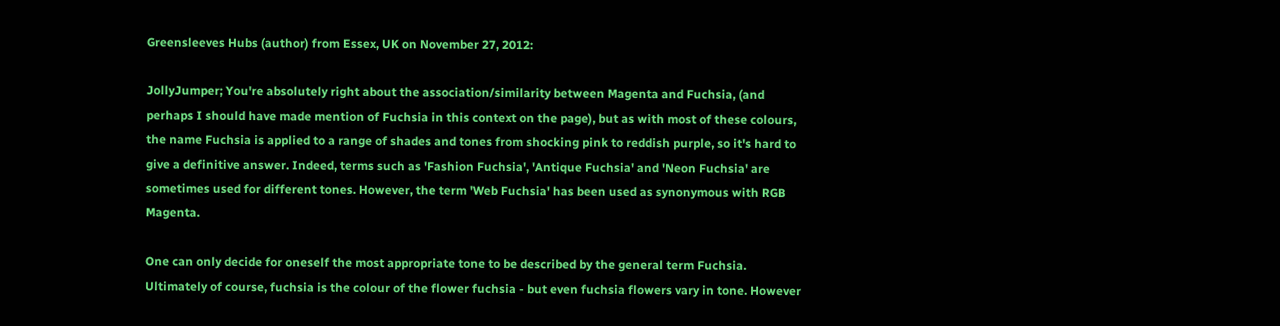Greensleeves Hubs (author) from Essex, UK on November 27, 2012:

JollyJumper; You're absolutely right about the association/similarity between Magenta and Fuchsia, (and perhaps I should have made mention of Fuchsia in this context on the page), but as with most of these colours, the name Fuchsia is applied to a range of shades and tones from shocking pink to reddish purple, so it's hard to give a definitive answer. Indeed, terms such as 'Fashion Fuchsia', 'Antique Fuchsia' and 'Neon Fuchsia' are sometimes used for different tones. However, the term 'Web Fuchsia' has been used as synonymous with RGB Magenta.

One can only decide for oneself the most appropriate tone to be described by the general term Fuchsia. Ultimately of course, fuchsia is the colour of the flower fuchsia - but even fuchsia flowers vary in tone. However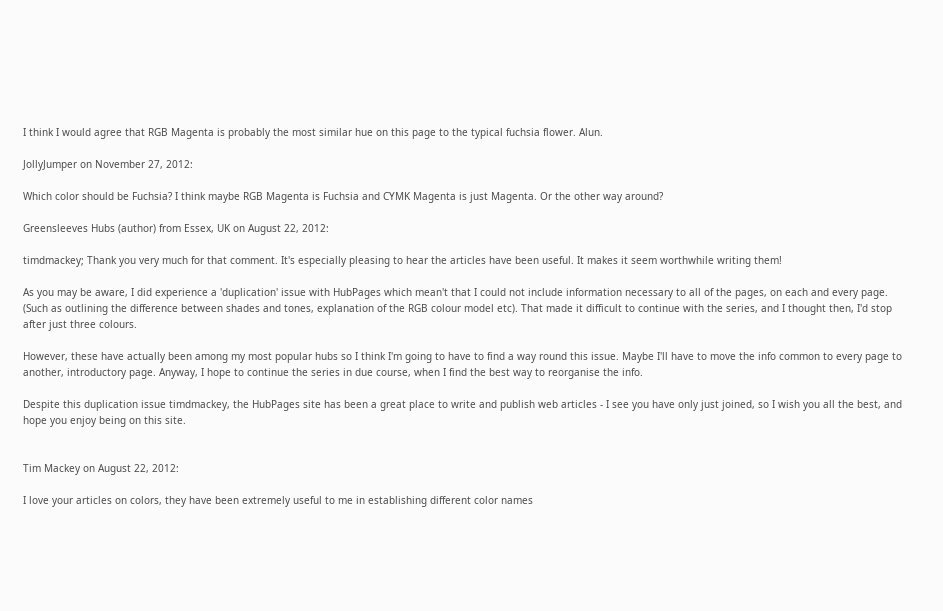I think I would agree that RGB Magenta is probably the most similar hue on this page to the typical fuchsia flower. Alun.

JollyJumper on November 27, 2012:

Which color should be Fuchsia? I think maybe RGB Magenta is Fuchsia and CYMK Magenta is just Magenta. Or the other way around?

Greensleeves Hubs (author) from Essex, UK on August 22, 2012:

timdmackey; Thank you very much for that comment. It's especially pleasing to hear the articles have been useful. It makes it seem worthwhile writing them!

As you may be aware, I did experience a 'duplication' issue with HubPages which mean't that I could not include information necessary to all of the pages, on each and every page. (Such as outlining the difference between shades and tones, explanation of the RGB colour model etc). That made it difficult to continue with the series, and I thought then, I'd stop after just three colours.

However, these have actually been among my most popular hubs so I think I'm going to have to find a way round this issue. Maybe I'll have to move the info common to every page to another, introductory page. Anyway, I hope to continue the series in due course, when I find the best way to reorganise the info.

Despite this duplication issue timdmackey, the HubPages site has been a great place to write and publish web articles - I see you have only just joined, so I wish you all the best, and hope you enjoy being on this site.


Tim Mackey on August 22, 2012:

I love your articles on colors, they have been extremely useful to me in establishing different color names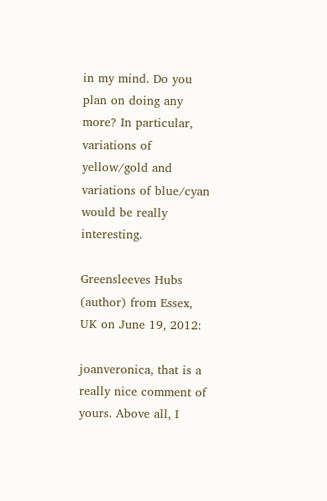in my mind. Do you plan on doing any more? In particular, variations of yellow/gold and variations of blue/cyan would be really interesting.

Greensleeves Hubs (author) from Essex, UK on June 19, 2012:

joanveronica, that is a really nice comment of yours. Above all, I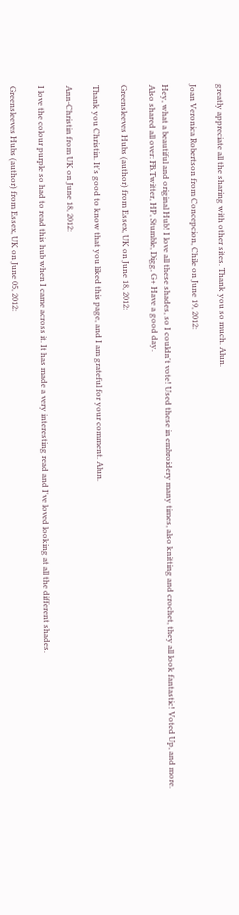greatly appreciate all the sharing with other sites. Thank you so much. Alun.

Joan Veronica Robertson from Concepcion, Chile on June 19, 2012:

Hey, what a beautiful and original Hub! I love all these shades, so I couldn't vote! Used these in embroidery many times, also knitting and crochet, they all look fantastic! Voted Up, and more. Also shared all over: FB.Twitter, HP, Stumble, Digg, G+ Have a good day.

Greensleeves Hubs (author) from Essex, UK on June 18, 2012:

Thank you Christin. It's good to know that you liked this page, and I am grateful for your comment. Alun.

Ann-Christin from UK on June 18, 2012:

I love the colour purple so had to read this hub when I came across it. It has made a very interesting read and I've loved looking at all the different shades.

Greensleeves Hubs (author) from Essex, UK on June 05, 2012: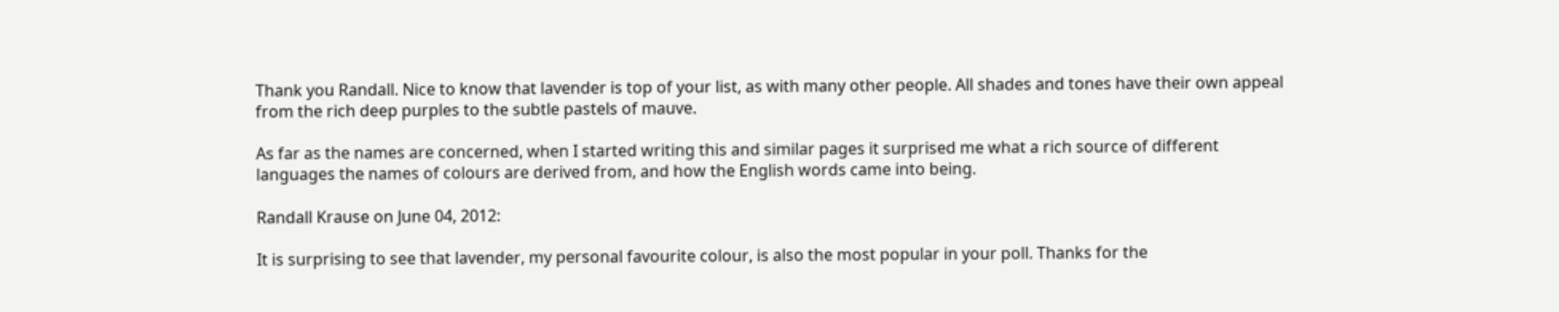Thank you Randall. Nice to know that lavender is top of your list, as with many other people. All shades and tones have their own appeal from the rich deep purples to the subtle pastels of mauve.

As far as the names are concerned, when I started writing this and similar pages it surprised me what a rich source of different languages the names of colours are derived from, and how the English words came into being.

Randall Krause on June 04, 2012:

It is surprising to see that lavender, my personal favourite colour, is also the most popular in your poll. Thanks for the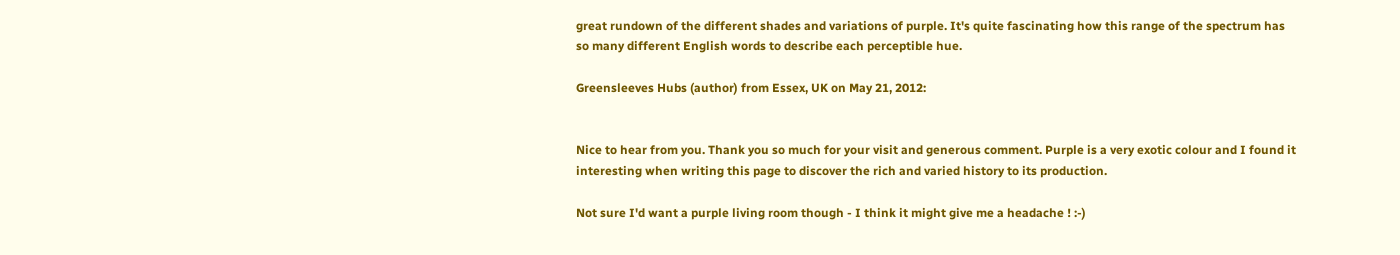great rundown of the different shades and variations of purple. It's quite fascinating how this range of the spectrum has so many different English words to describe each perceptible hue.

Greensleeves Hubs (author) from Essex, UK on May 21, 2012:


Nice to hear from you. Thank you so much for your visit and generous comment. Purple is a very exotic colour and I found it interesting when writing this page to discover the rich and varied history to its production.

Not sure I'd want a purple living room though - I think it might give me a headache ! :-)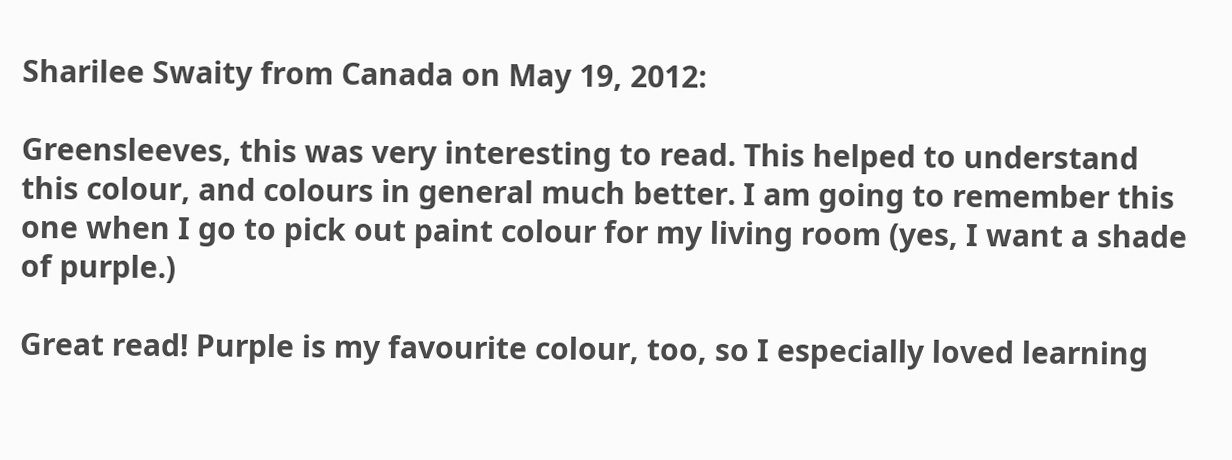Sharilee Swaity from Canada on May 19, 2012:

Greensleeves, this was very interesting to read. This helped to understand this colour, and colours in general much better. I am going to remember this one when I go to pick out paint colour for my living room (yes, I want a shade of purple.)

Great read! Purple is my favourite colour, too, so I especially loved learning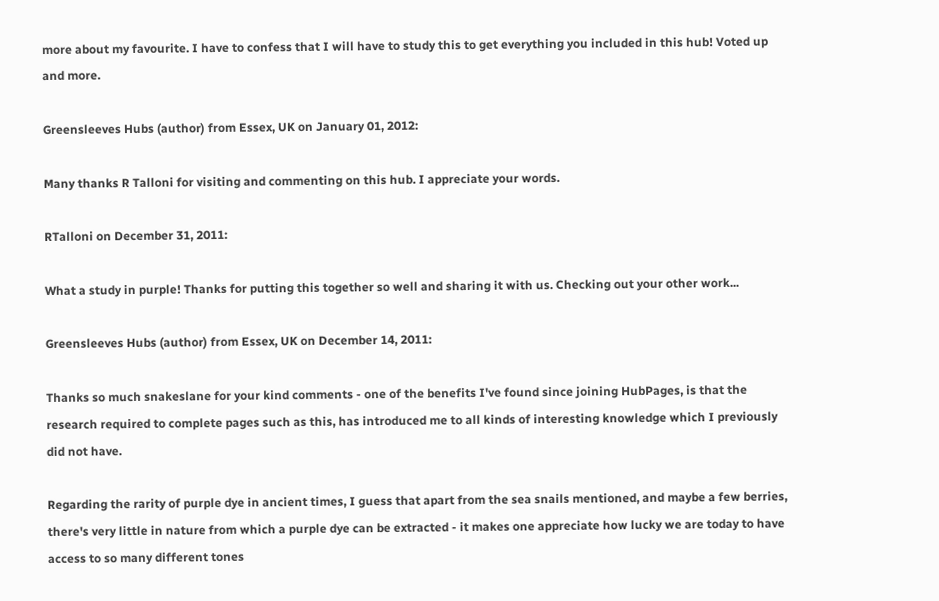more about my favourite. I have to confess that I will have to study this to get everything you included in this hub! Voted up and more.

Greensleeves Hubs (author) from Essex, UK on January 01, 2012:

Many thanks R Talloni for visiting and commenting on this hub. I appreciate your words.

RTalloni on December 31, 2011:

What a study in purple! Thanks for putting this together so well and sharing it with us. Checking out your other work...

Greensleeves Hubs (author) from Essex, UK on December 14, 2011:

Thanks so much snakeslane for your kind comments - one of the benefits I've found since joining HubPages, is that the research required to complete pages such as this, has introduced me to all kinds of interesting knowledge which I previously did not have.

Regarding the rarity of purple dye in ancient times, I guess that apart from the sea snails mentioned, and maybe a few berries, there's very little in nature from which a purple dye can be extracted - it makes one appreciate how lucky we are today to have access to so many different tones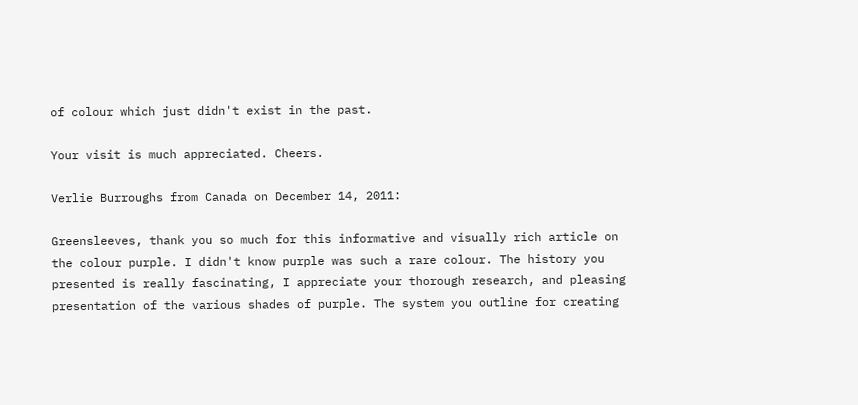of colour which just didn't exist in the past.

Your visit is much appreciated. Cheers.

Verlie Burroughs from Canada on December 14, 2011:

Greensleeves, thank you so much for this informative and visually rich article on the colour purple. I didn't know purple was such a rare colour. The history you presented is really fascinating, I appreciate your thorough research, and pleasing presentation of the various shades of purple. The system you outline for creating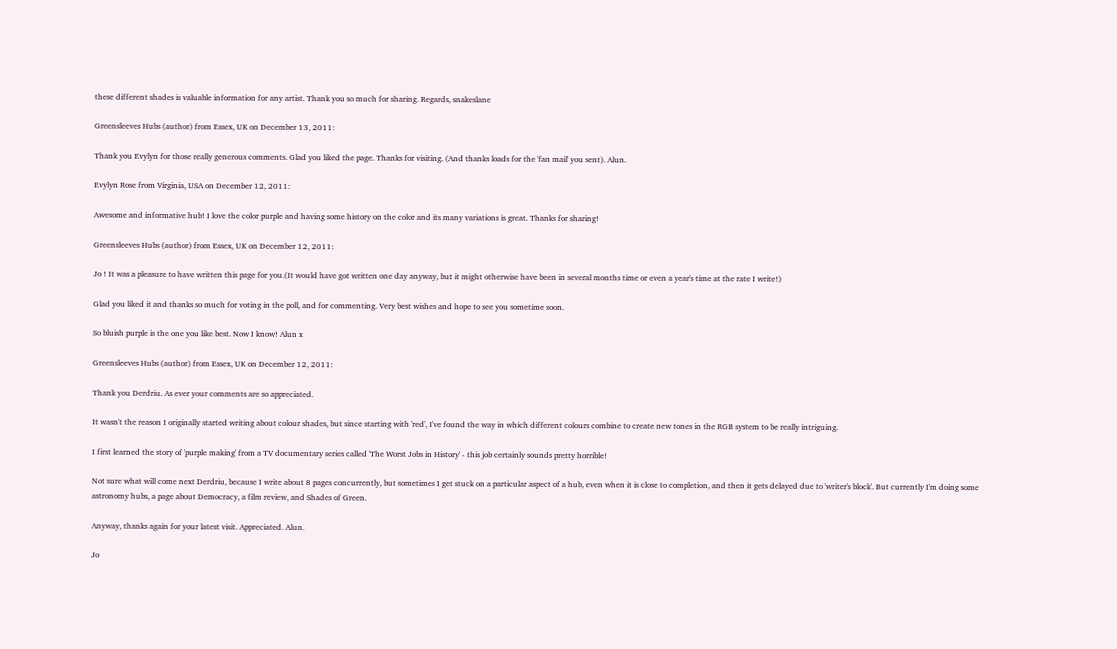these different shades is valuable information for any artist. Thank you so much for sharing. Regards, snakeslane

Greensleeves Hubs (author) from Essex, UK on December 13, 2011:

Thank you Evylyn for those really generous comments. Glad you liked the page. Thanks for visiting. (And thanks loads for the 'fan mail' you sent). Alun.

Evylyn Rose from Virginia, USA on December 12, 2011:

Awesome and informative hub! I love the color purple and having some history on the color and its many variations is great. Thanks for sharing!

Greensleeves Hubs (author) from Essex, UK on December 12, 2011:

Jo ! It was a pleasure to have written this page for you.(It would have got written one day anyway, but it might otherwise have been in several months time or even a year's time at the rate I write!)

Glad you liked it and thanks so much for voting in the poll, and for commenting. Very best wishes and hope to see you sometime soon.

So bluish purple is the one you like best. Now I know! Alun x

Greensleeves Hubs (author) from Essex, UK on December 12, 2011:

Thank you Derdriu. As ever your comments are so appreciated.

It wasn't the reason I originally started writing about colour shades, but since starting with 'red', I've found the way in which different colours combine to create new tones in the RGB system to be really intriguing.

I first learned the story of 'purple making' from a TV documentary series called 'The Worst Jobs in History' - this job certainly sounds pretty horrible!

Not sure what will come next Derdriu, because I write about 8 pages concurrently, but sometimes I get stuck on a particular aspect of a hub, even when it is close to completion, and then it gets delayed due to 'writer's block'. But currently I'm doing some astronomy hubs, a page about Democracy, a film review, and Shades of Green.

Anyway, thanks again for your latest visit. Appreciated. Alun.

Jo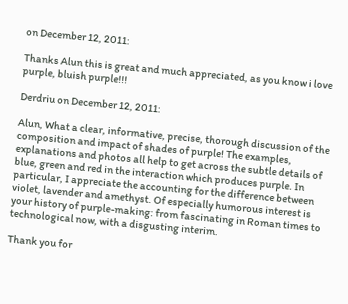on December 12, 2011:

Thanks Alun this is great and much appreciated, as you know i love purple, bluish purple!!!

Derdriu on December 12, 2011:

Alun, What a clear, informative, precise, thorough discussion of the composition and impact of shades of purple! The examples, explanations and photos all help to get across the subtle details of blue, green and red in the interaction which produces purple. In particular, I appreciate the accounting for the difference between violet, lavender and amethyst. Of especially humorous interest is your history of purple-making: from fascinating in Roman times to technological now, with a disgusting interim.

Thank you for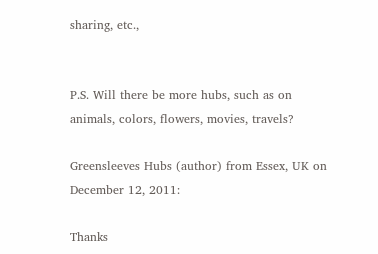sharing, etc.,


P.S. Will there be more hubs, such as on animals, colors, flowers, movies, travels?

Greensleeves Hubs (author) from Essex, UK on December 12, 2011:

Thanks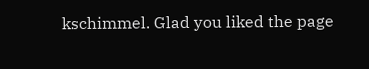kschimmel. Glad you liked the page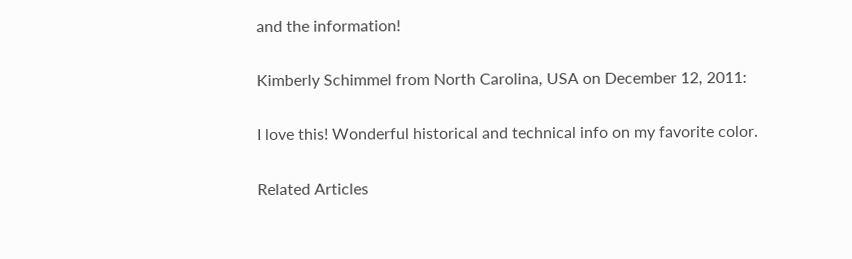and the information!

Kimberly Schimmel from North Carolina, USA on December 12, 2011:

I love this! Wonderful historical and technical info on my favorite color.

Related Articles